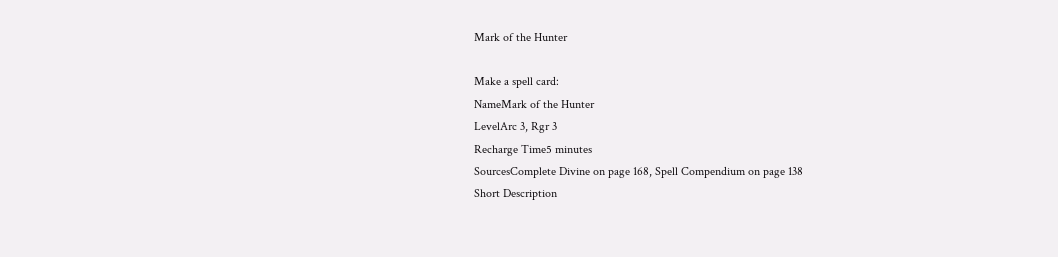Mark of the Hunter

Make a spell card:
NameMark of the Hunter
LevelArc 3, Rgr 3
Recharge Time5 minutes
SourcesComplete Divine on page 168, Spell Compendium on page 138
Short Description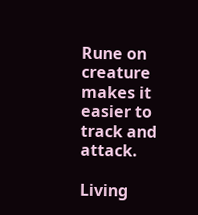Rune on creature makes it easier to track and attack.

Living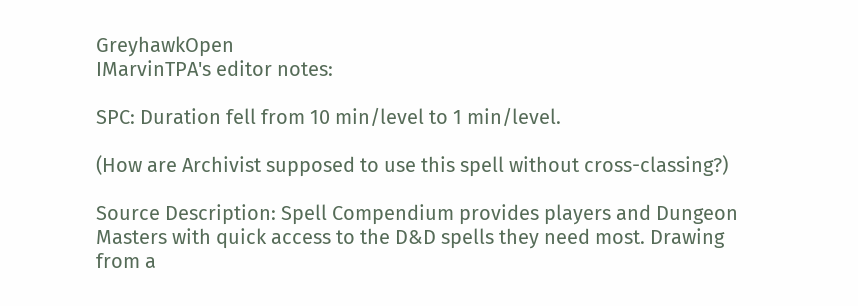GreyhawkOpen
IMarvinTPA's editor notes:

SPC: Duration fell from 10 min/level to 1 min/level.

(How are Archivist supposed to use this spell without cross-classing?)

Source Description: Spell Compendium provides players and Dungeon Masters with quick access to the D&D spells they need most. Drawing from a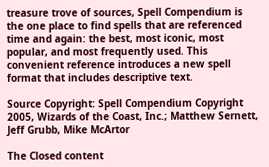treasure trove of sources, Spell Compendium is the one place to find spells that are referenced time and again: the best, most iconic, most popular, and most frequently used. This convenient reference introduces a new spell format that includes descriptive text.

Source Copyright: Spell Compendium Copyright 2005, Wizards of the Coast, Inc.; Matthew Sernett, Jeff Grubb, Mike McArtor

The Closed content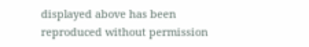displayed above has been reproduced without permission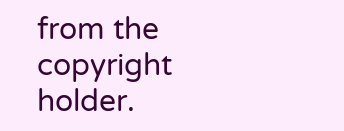from the copyright holder.